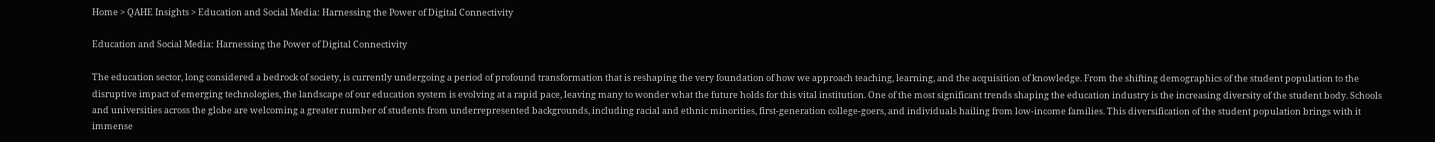Home > QAHE Insights > Education and Social Media: Harnessing the Power of Digital Connectivity

Education and Social Media: Harnessing the Power of Digital Connectivity

The education sector, long considered a bedrock of society, is currently undergoing a period of profound transformation that is reshaping the very foundation of how we approach teaching, learning, and the acquisition of knowledge. From the shifting demographics of the student population to the disruptive impact of emerging technologies, the landscape of our education system is evolving at a rapid pace, leaving many to wonder what the future holds for this vital institution. One of the most significant trends shaping the education industry is the increasing diversity of the student body. Schools and universities across the globe are welcoming a greater number of students from underrepresented backgrounds, including racial and ethnic minorities, first-generation college-goers, and individuals hailing from low-income families. This diversification of the student population brings with it immense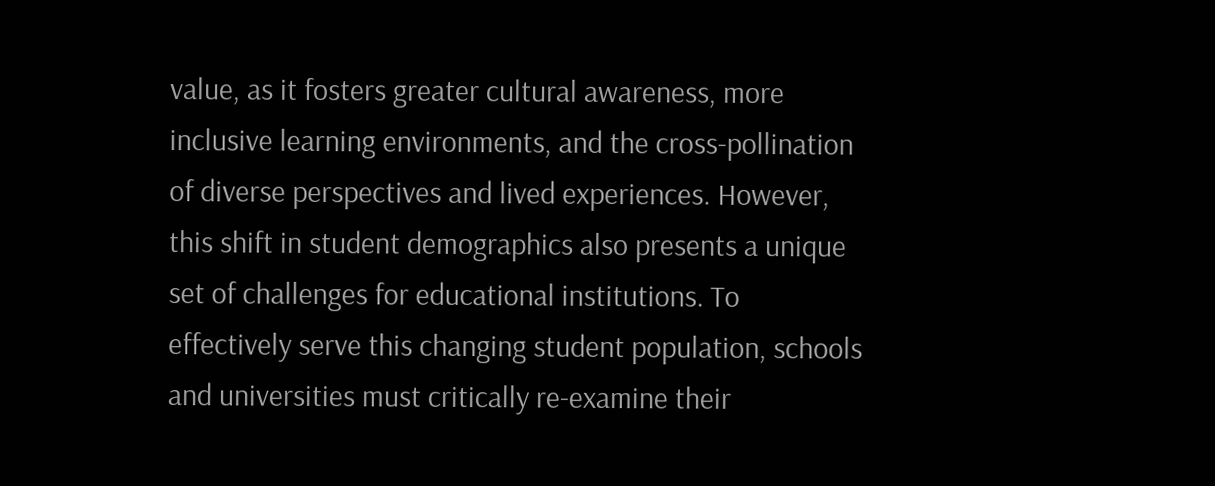value, as it fosters greater cultural awareness, more inclusive learning environments, and the cross-pollination of diverse perspectives and lived experiences. However, this shift in student demographics also presents a unique set of challenges for educational institutions. To effectively serve this changing student population, schools and universities must critically re-examine their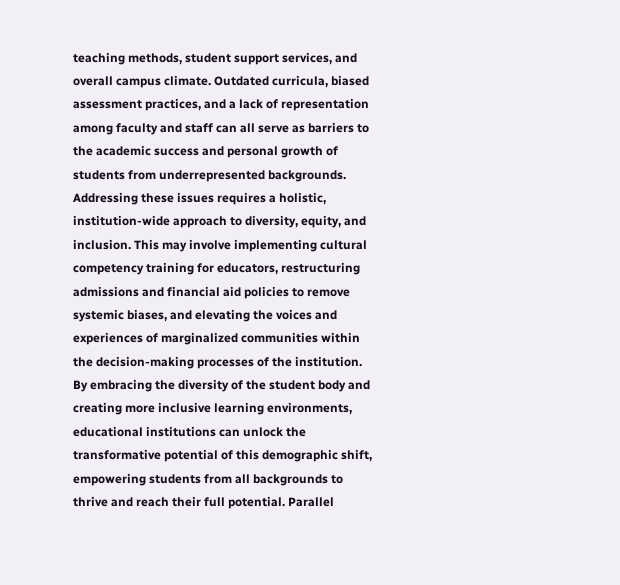teaching methods, student support services, and overall campus climate. Outdated curricula, biased assessment practices, and a lack of representation among faculty and staff can all serve as barriers to the academic success and personal growth of students from underrepresented backgrounds. Addressing these issues requires a holistic, institution-wide approach to diversity, equity, and inclusion. This may involve implementing cultural competency training for educators, restructuring admissions and financial aid policies to remove systemic biases, and elevating the voices and experiences of marginalized communities within the decision-making processes of the institution. By embracing the diversity of the student body and creating more inclusive learning environments, educational institutions can unlock the transformative potential of this demographic shift, empowering students from all backgrounds to thrive and reach their full potential. Parallel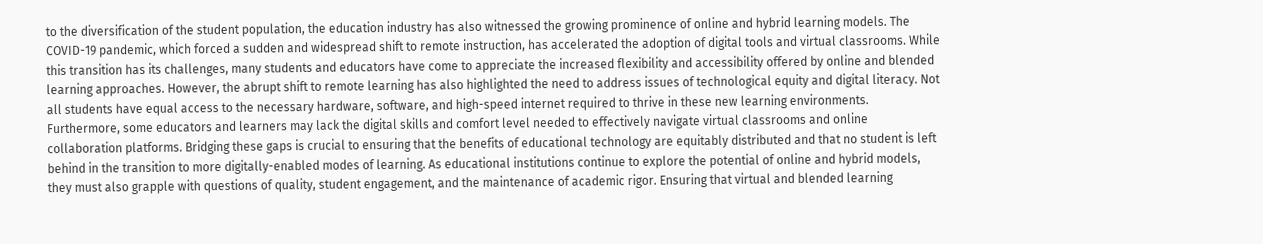to the diversification of the student population, the education industry has also witnessed the growing prominence of online and hybrid learning models. The COVID-19 pandemic, which forced a sudden and widespread shift to remote instruction, has accelerated the adoption of digital tools and virtual classrooms. While this transition has its challenges, many students and educators have come to appreciate the increased flexibility and accessibility offered by online and blended learning approaches. However, the abrupt shift to remote learning has also highlighted the need to address issues of technological equity and digital literacy. Not all students have equal access to the necessary hardware, software, and high-speed internet required to thrive in these new learning environments. Furthermore, some educators and learners may lack the digital skills and comfort level needed to effectively navigate virtual classrooms and online collaboration platforms. Bridging these gaps is crucial to ensuring that the benefits of educational technology are equitably distributed and that no student is left behind in the transition to more digitally-enabled modes of learning. As educational institutions continue to explore the potential of online and hybrid models, they must also grapple with questions of quality, student engagement, and the maintenance of academic rigor. Ensuring that virtual and blended learning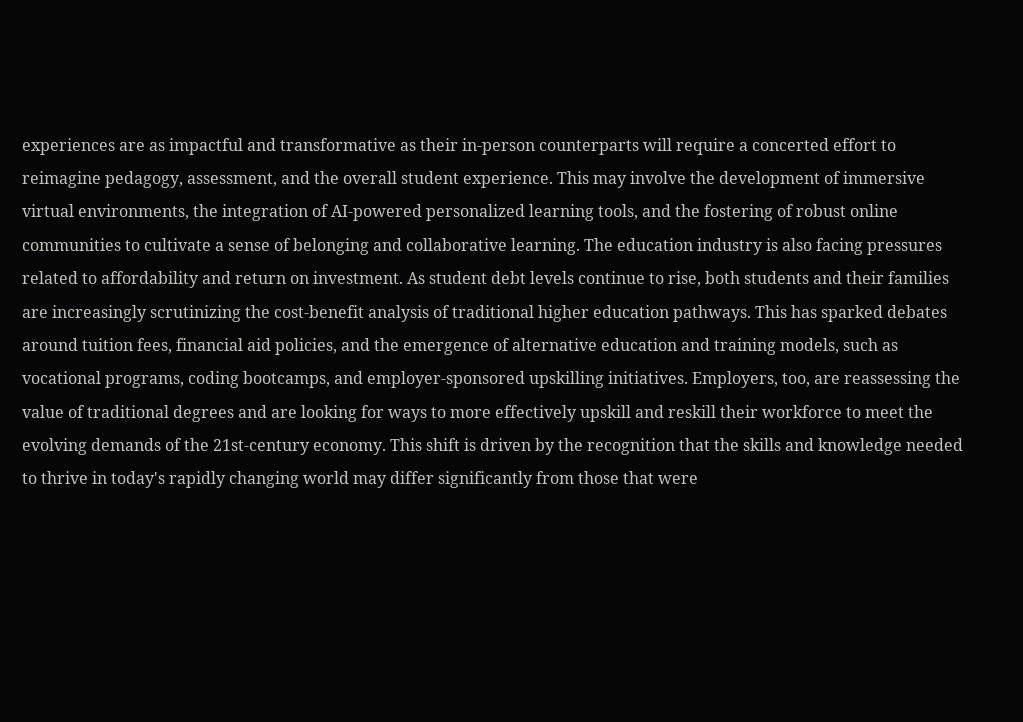experiences are as impactful and transformative as their in-person counterparts will require a concerted effort to reimagine pedagogy, assessment, and the overall student experience. This may involve the development of immersive virtual environments, the integration of AI-powered personalized learning tools, and the fostering of robust online communities to cultivate a sense of belonging and collaborative learning. The education industry is also facing pressures related to affordability and return on investment. As student debt levels continue to rise, both students and their families are increasingly scrutinizing the cost-benefit analysis of traditional higher education pathways. This has sparked debates around tuition fees, financial aid policies, and the emergence of alternative education and training models, such as vocational programs, coding bootcamps, and employer-sponsored upskilling initiatives. Employers, too, are reassessing the value of traditional degrees and are looking for ways to more effectively upskill and reskill their workforce to meet the evolving demands of the 21st-century economy. This shift is driven by the recognition that the skills and knowledge needed to thrive in today's rapidly changing world may differ significantly from those that were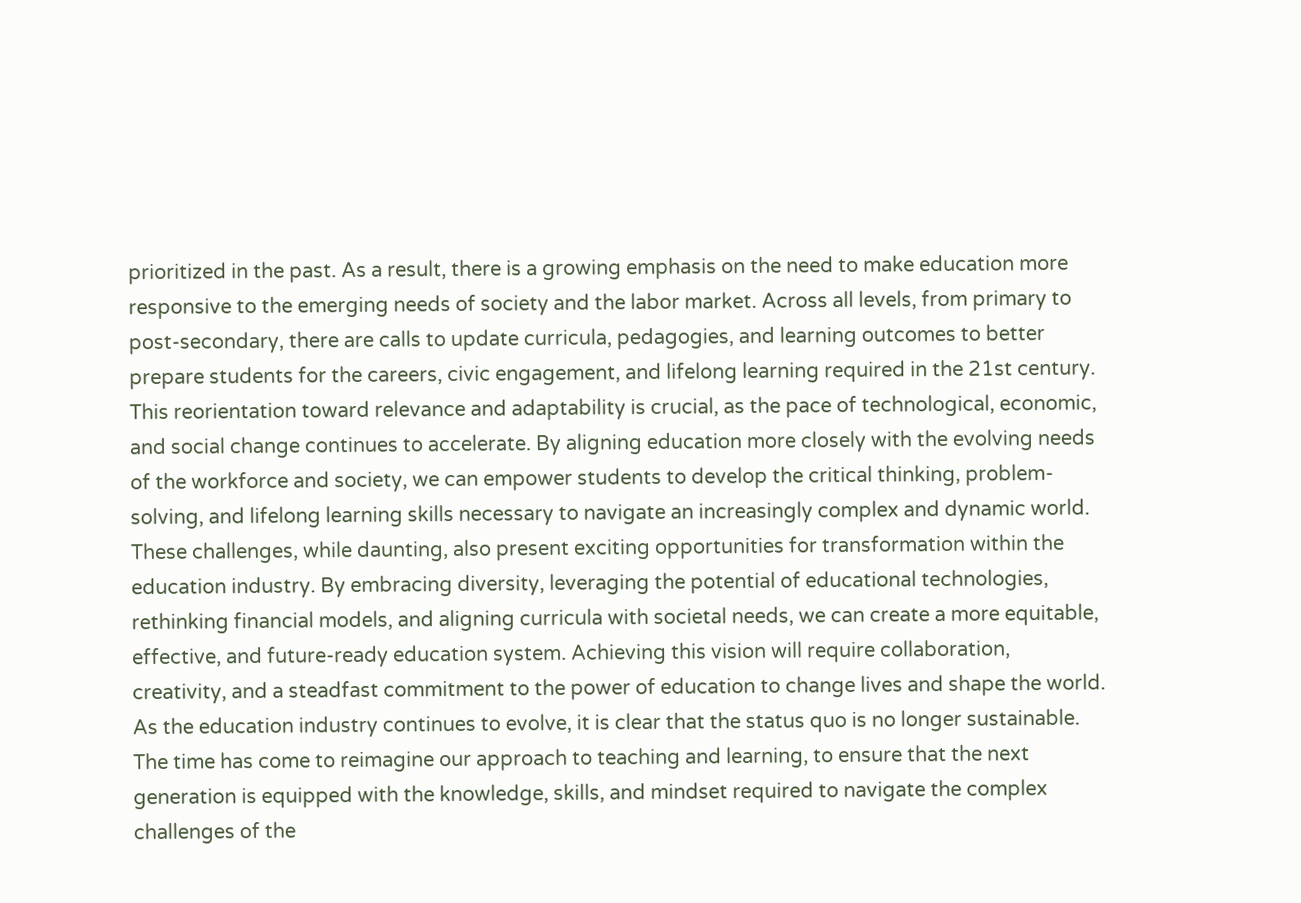prioritized in the past. As a result, there is a growing emphasis on the need to make education more responsive to the emerging needs of society and the labor market. Across all levels, from primary to post-secondary, there are calls to update curricula, pedagogies, and learning outcomes to better prepare students for the careers, civic engagement, and lifelong learning required in the 21st century. This reorientation toward relevance and adaptability is crucial, as the pace of technological, economic, and social change continues to accelerate. By aligning education more closely with the evolving needs of the workforce and society, we can empower students to develop the critical thinking, problem-solving, and lifelong learning skills necessary to navigate an increasingly complex and dynamic world. These challenges, while daunting, also present exciting opportunities for transformation within the education industry. By embracing diversity, leveraging the potential of educational technologies, rethinking financial models, and aligning curricula with societal needs, we can create a more equitable, effective, and future-ready education system. Achieving this vision will require collaboration, creativity, and a steadfast commitment to the power of education to change lives and shape the world. As the education industry continues to evolve, it is clear that the status quo is no longer sustainable. The time has come to reimagine our approach to teaching and learning, to ensure that the next generation is equipped with the knowledge, skills, and mindset required to navigate the complex challenges of the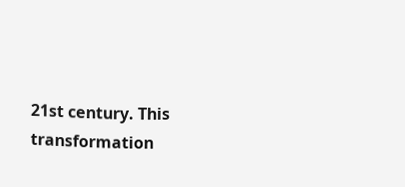21st century. This transformation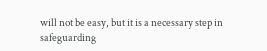will not be easy, but it is a necessary step in safeguarding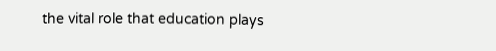the vital role that education plays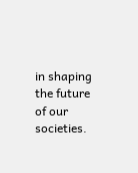in shaping the future of our societies.